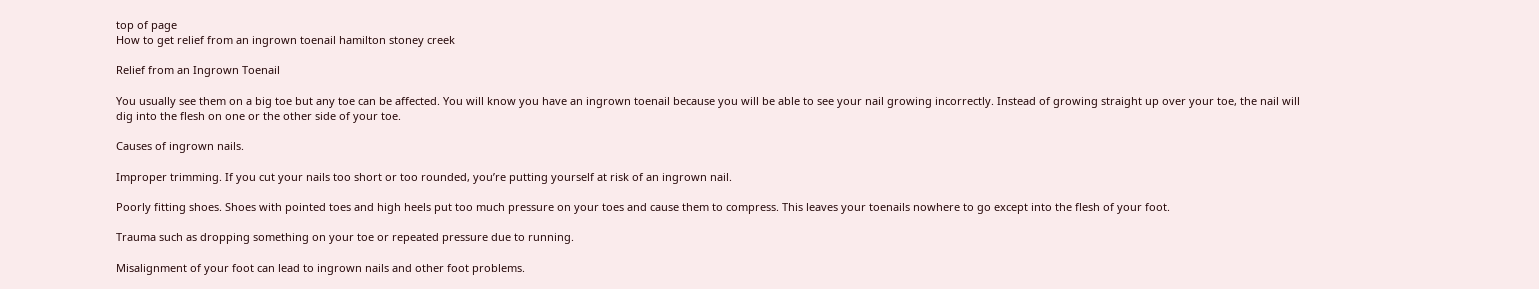top of page
How to get relief from an ingrown toenail hamilton stoney creek

Relief from an Ingrown Toenail

You usually see them on a big toe but any toe can be affected. You will know you have an ingrown toenail because you will be able to see your nail growing incorrectly. Instead of growing straight up over your toe, the nail will dig into the flesh on one or the other side of your toe.

Causes of ingrown nails.

Improper trimming. If you cut your nails too short or too rounded, you’re putting yourself at risk of an ingrown nail.

Poorly fitting shoes. Shoes with pointed toes and high heels put too much pressure on your toes and cause them to compress. This leaves your toenails nowhere to go except into the flesh of your foot.

Trauma such as dropping something on your toe or repeated pressure due to running.

Misalignment of your foot can lead to ingrown nails and other foot problems.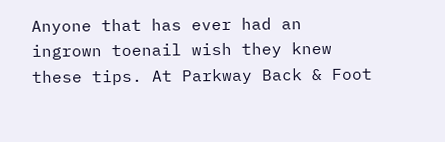Anyone that has ever had an ingrown toenail wish they knew these tips. At Parkway Back & Foot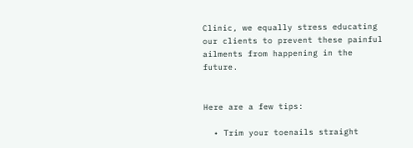Clinic, we equally stress educating our clients to prevent these painful ailments from happening in the future.


Here are a few tips:

  • Trim your toenails straight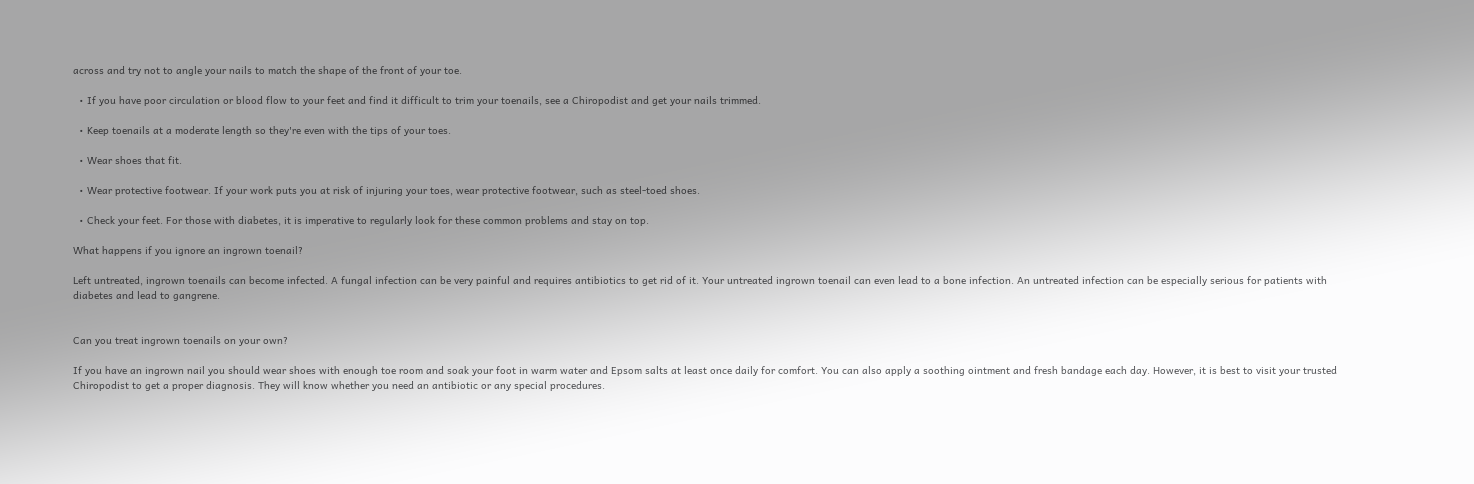across and try not to angle your nails to match the shape of the front of your toe.

  • If you have poor circulation or blood flow to your feet and find it difficult to trim your toenails, see a Chiropodist and get your nails trimmed.

  • Keep toenails at a moderate length so they're even with the tips of your toes.

  • Wear shoes that fit.

  • Wear protective footwear. If your work puts you at risk of injuring your toes, wear protective footwear, such as steel-toed shoes.

  • Check your feet. For those with diabetes, it is imperative to regularly look for these common problems and stay on top.

What happens if you ignore an ingrown toenail?

Left untreated, ingrown toenails can become infected. A fungal infection can be very painful and requires antibiotics to get rid of it. Your untreated ingrown toenail can even lead to a bone infection. An untreated infection can be especially serious for patients with diabetes and lead to gangrene.


Can you treat ingrown toenails on your own?

If you have an ingrown nail you should wear shoes with enough toe room and soak your foot in warm water and Epsom salts at least once daily for comfort. You can also apply a soothing ointment and fresh bandage each day. However, it is best to visit your trusted Chiropodist to get a proper diagnosis. They will know whether you need an antibiotic or any special procedures.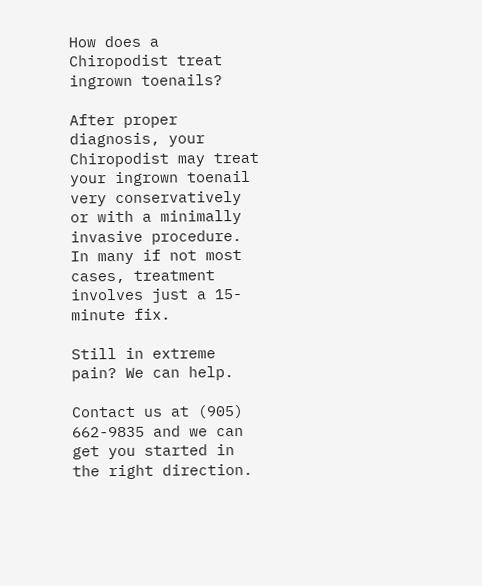How does a Chiropodist treat ingrown toenails?

After proper diagnosis, your Chiropodist may treat your ingrown toenail very conservatively or with a minimally invasive procedure. In many if not most cases, treatment involves just a 15-minute fix.

Still in extreme pain? We can help.

Contact us at (905) 662-9835 and we can get you started in the right direction.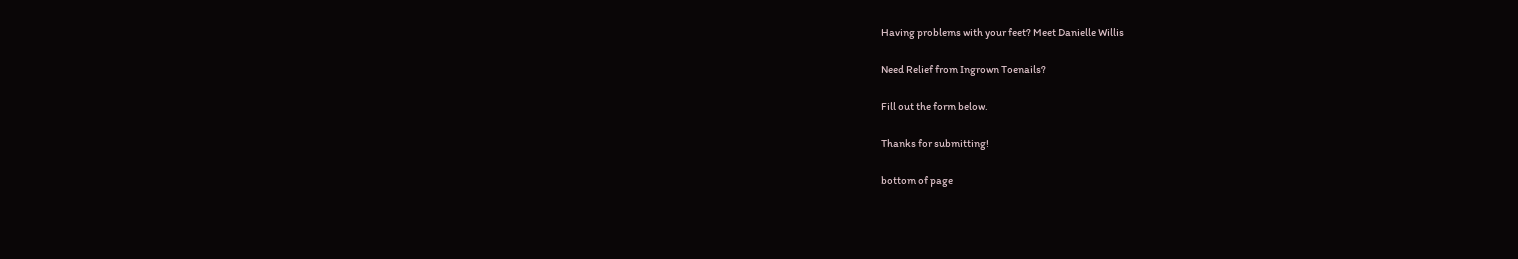Having problems with your feet? Meet Danielle Willis

Need Relief from Ingrown Toenails?

Fill out the form below.

Thanks for submitting!

bottom of page